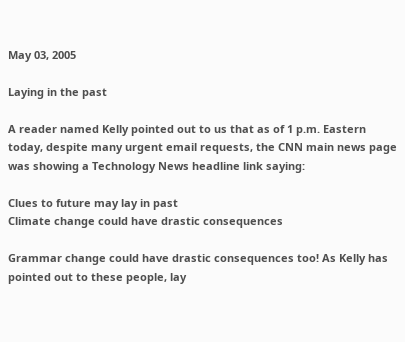May 03, 2005

Laying in the past

A reader named Kelly pointed out to us that as of 1 p.m. Eastern today, despite many urgent email requests, the CNN main news page was showing a Technology News headline link saying:

Clues to future may lay in past
Climate change could have drastic consequences

Grammar change could have drastic consequences too! As Kelly has pointed out to these people, lay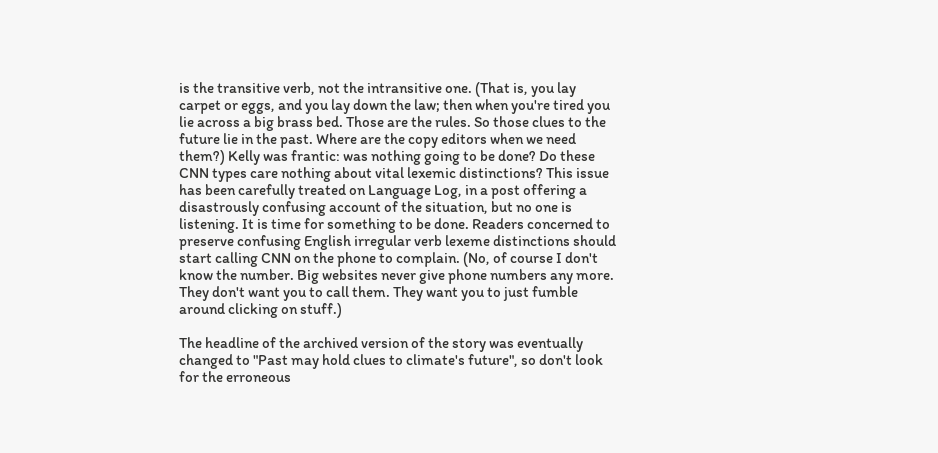is the transitive verb, not the intransitive one. (That is, you lay carpet or eggs, and you lay down the law; then when you're tired you lie across a big brass bed. Those are the rules. So those clues to the future lie in the past. Where are the copy editors when we need them?) Kelly was frantic: was nothing going to be done? Do these CNN types care nothing about vital lexemic distinctions? This issue has been carefully treated on Language Log, in a post offering a disastrously confusing account of the situation, but no one is listening. It is time for something to be done. Readers concerned to preserve confusing English irregular verb lexeme distinctions should start calling CNN on the phone to complain. (No, of course I don't know the number. Big websites never give phone numbers any more. They don't want you to call them. They want you to just fumble around clicking on stuff.)

The headline of the archived version of the story was eventually changed to "Past may hold clues to climate's future", so don't look for the erroneous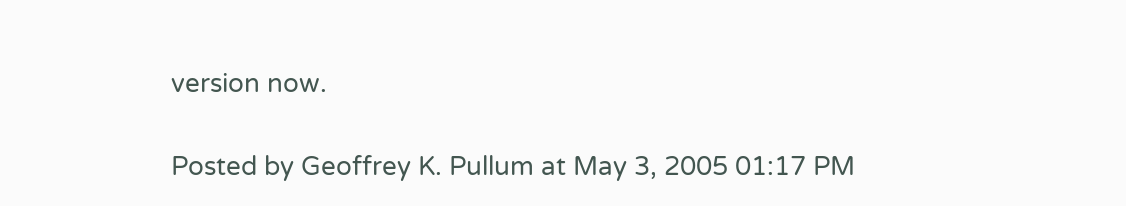version now.

Posted by Geoffrey K. Pullum at May 3, 2005 01:17 PM